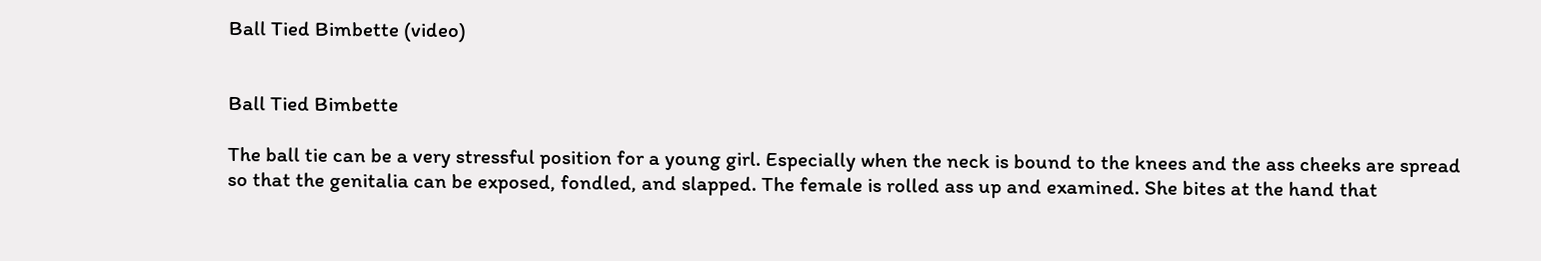Ball Tied Bimbette (video)


Ball Tied Bimbette

The ball tie can be a very stressful position for a young girl. Especially when the neck is bound to the knees and the ass cheeks are spread so that the genitalia can be exposed, fondled, and slapped. The female is rolled ass up and examined. She bites at the hand that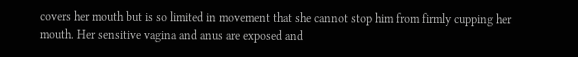covers her mouth but is so limited in movement that she cannot stop him from firmly cupping her mouth. Her sensitive vagina and anus are exposed and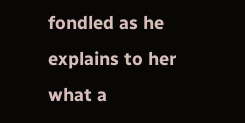fondled as he explains to her what a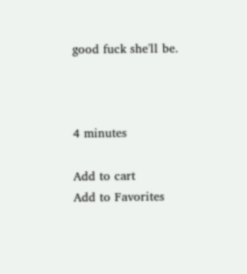good fuck she'll be.



4 minutes

Add to cart
Add to Favorites